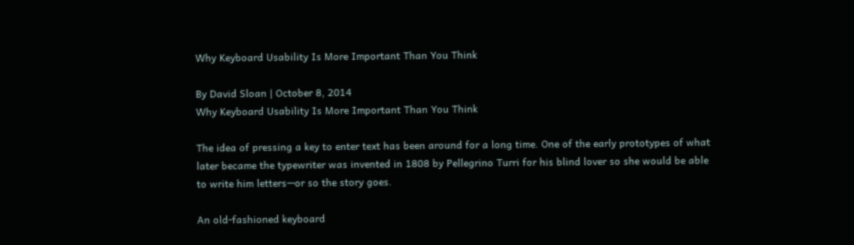Why Keyboard Usability Is More Important Than You Think

By David Sloan | October 8, 2014
Why Keyboard Usability Is More Important Than You Think

The idea of pressing a key to enter text has been around for a long time. One of the early prototypes of what later became the typewriter was invented in 1808 by Pellegrino Turri for his blind lover so she would be able to write him letters—or so the story goes.

An old-fashioned keyboard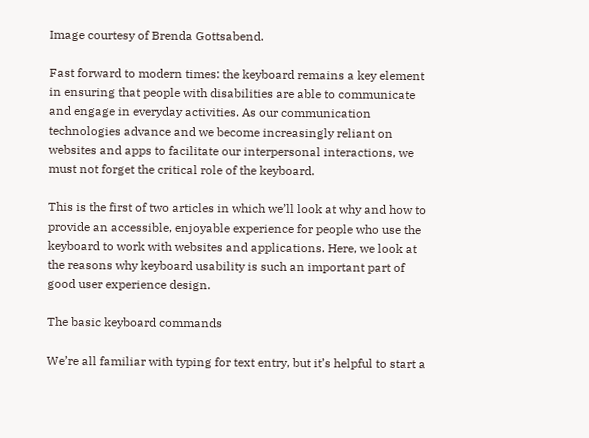Image courtesy of Brenda Gottsabend.

Fast forward to modern times: the keyboard remains a key element in ensuring that people with disabilities are able to communicate and engage in everyday activities. As our communication technologies advance and we become increasingly reliant on websites and apps to facilitate our interpersonal interactions, we must not forget the critical role of the keyboard.

This is the first of two articles in which we’ll look at why and how to provide an accessible, enjoyable experience for people who use the keyboard to work with websites and applications. Here, we look at the reasons why keyboard usability is such an important part of good user experience design.

The basic keyboard commands

We’re all familiar with typing for text entry, but it’s helpful to start a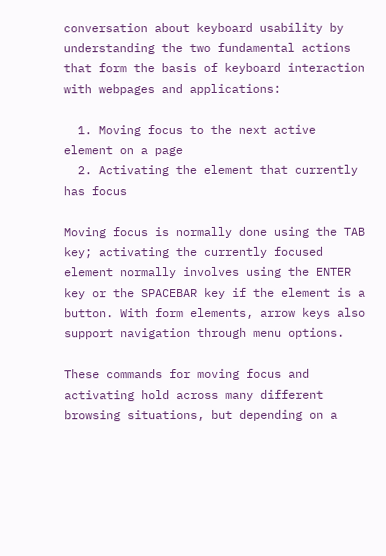conversation about keyboard usability by understanding the two fundamental actions that form the basis of keyboard interaction with webpages and applications:

  1. Moving focus to the next active element on a page
  2. Activating the element that currently has focus

Moving focus is normally done using the TAB key; activating the currently focused element normally involves using the ENTER key or the SPACEBAR key if the element is a button. With form elements, arrow keys also support navigation through menu options.

These commands for moving focus and activating hold across many different browsing situations, but depending on a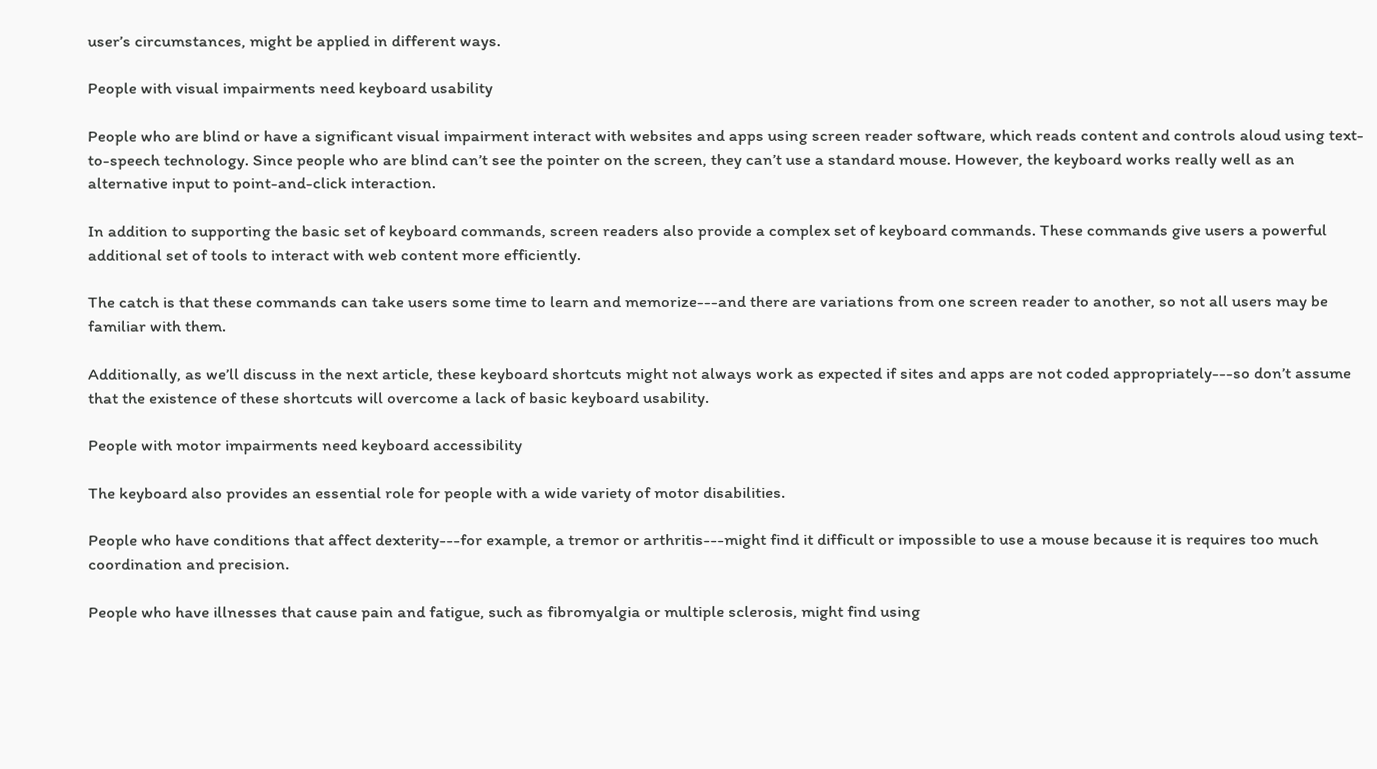user’s circumstances, might be applied in different ways.

People with visual impairments need keyboard usability

People who are blind or have a significant visual impairment interact with websites and apps using screen reader software, which reads content and controls aloud using text-to-speech technology. Since people who are blind can’t see the pointer on the screen, they can’t use a standard mouse. However, the keyboard works really well as an alternative input to point-and-click interaction.

In addition to supporting the basic set of keyboard commands, screen readers also provide a complex set of keyboard commands. These commands give users a powerful additional set of tools to interact with web content more efficiently.

The catch is that these commands can take users some time to learn and memorize---and there are variations from one screen reader to another, so not all users may be familiar with them.

Additionally, as we’ll discuss in the next article, these keyboard shortcuts might not always work as expected if sites and apps are not coded appropriately---so don’t assume that the existence of these shortcuts will overcome a lack of basic keyboard usability.

People with motor impairments need keyboard accessibility

The keyboard also provides an essential role for people with a wide variety of motor disabilities.

People who have conditions that affect dexterity---for example, a tremor or arthritis---might find it difficult or impossible to use a mouse because it is requires too much coordination and precision.

People who have illnesses that cause pain and fatigue, such as fibromyalgia or multiple sclerosis, might find using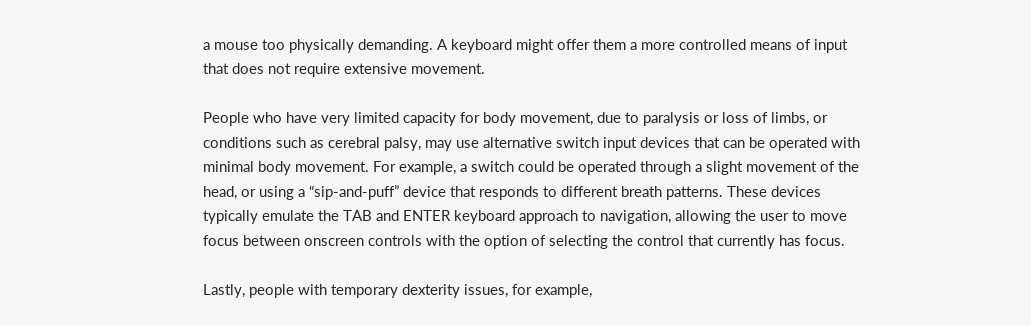a mouse too physically demanding. A keyboard might offer them a more controlled means of input that does not require extensive movement.

People who have very limited capacity for body movement, due to paralysis or loss of limbs, or conditions such as cerebral palsy, may use alternative switch input devices that can be operated with minimal body movement. For example, a switch could be operated through a slight movement of the head, or using a “sip-and-puff” device that responds to different breath patterns. These devices typically emulate the TAB and ENTER keyboard approach to navigation, allowing the user to move focus between onscreen controls with the option of selecting the control that currently has focus.

Lastly, people with temporary dexterity issues, for example,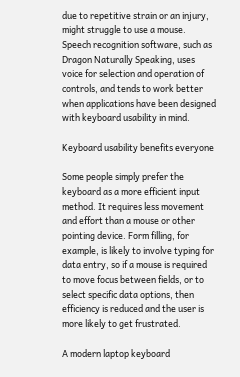due to repetitive strain or an injury, might struggle to use a mouse. Speech recognition software, such as Dragon Naturally Speaking, uses voice for selection and operation of controls, and tends to work better when applications have been designed with keyboard usability in mind.

Keyboard usability benefits everyone

Some people simply prefer the keyboard as a more efficient input method. It requires less movement and effort than a mouse or other pointing device. Form filling, for example, is likely to involve typing for data entry, so if a mouse is required to move focus between fields, or to select specific data options, then efficiency is reduced and the user is more likely to get frustrated.

A modern laptop keyboard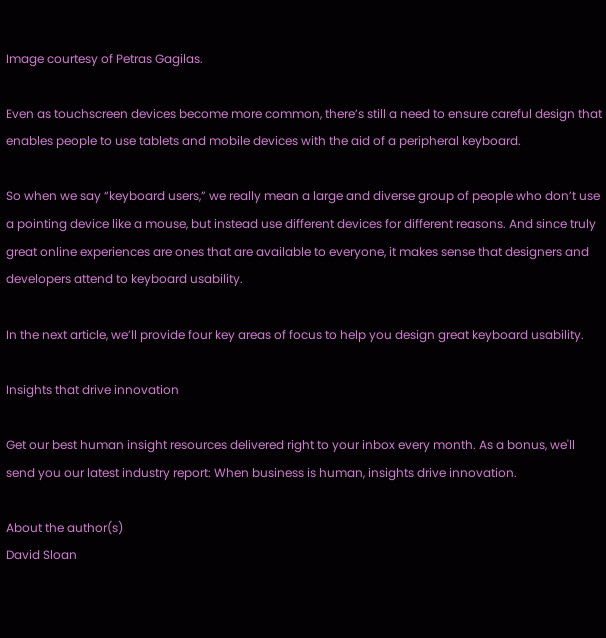Image courtesy of Petras Gagilas.

Even as touchscreen devices become more common, there’s still a need to ensure careful design that enables people to use tablets and mobile devices with the aid of a peripheral keyboard.

So when we say “keyboard users,” we really mean a large and diverse group of people who don’t use a pointing device like a mouse, but instead use different devices for different reasons. And since truly great online experiences are ones that are available to everyone, it makes sense that designers and developers attend to keyboard usability.

In the next article, we’ll provide four key areas of focus to help you design great keyboard usability.

Insights that drive innovation

Get our best human insight resources delivered right to your inbox every month. As a bonus, we'll send you our latest industry report: When business is human, insights drive innovation.

About the author(s)
David Sloan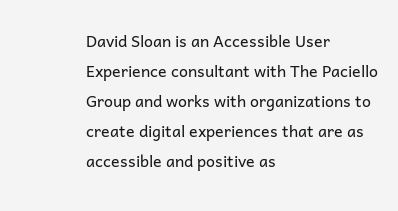David Sloan is an Accessible User Experience consultant with The Paciello Group and works with organizations to create digital experiences that are as accessible and positive as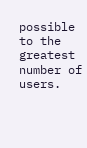possible to the greatest number of users.